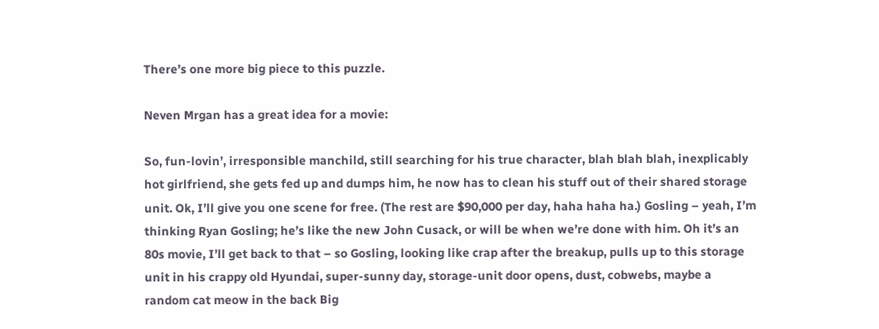There’s one more big piece to this puzzle.

Neven Mrgan has a great idea for a movie:

So, fun-lovin’, irresponsible manchild, still searching for his true character, blah blah blah, inexplicably hot girlfriend, she gets fed up and dumps him, he now has to clean his stuff out of their shared storage unit. Ok, I’ll give you one scene for free. (The rest are $90,000 per day, haha haha ha.) Gosling – yeah, I’m thinking Ryan Gosling; he’s like the new John Cusack, or will be when we’re done with him. Oh it’s an 80s movie, I’ll get back to that – so Gosling, looking like crap after the breakup, pulls up to this storage unit in his crappy old Hyundai, super-sunny day, storage-unit door opens, dust, cobwebs, maybe a random cat meow in the back Big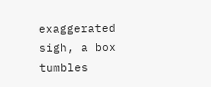exaggerated sigh, a box tumbles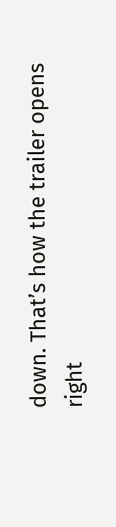down. That’s how the trailer opens right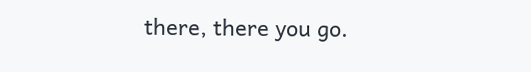there, there you go.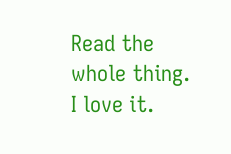Read the whole thing. I love it.